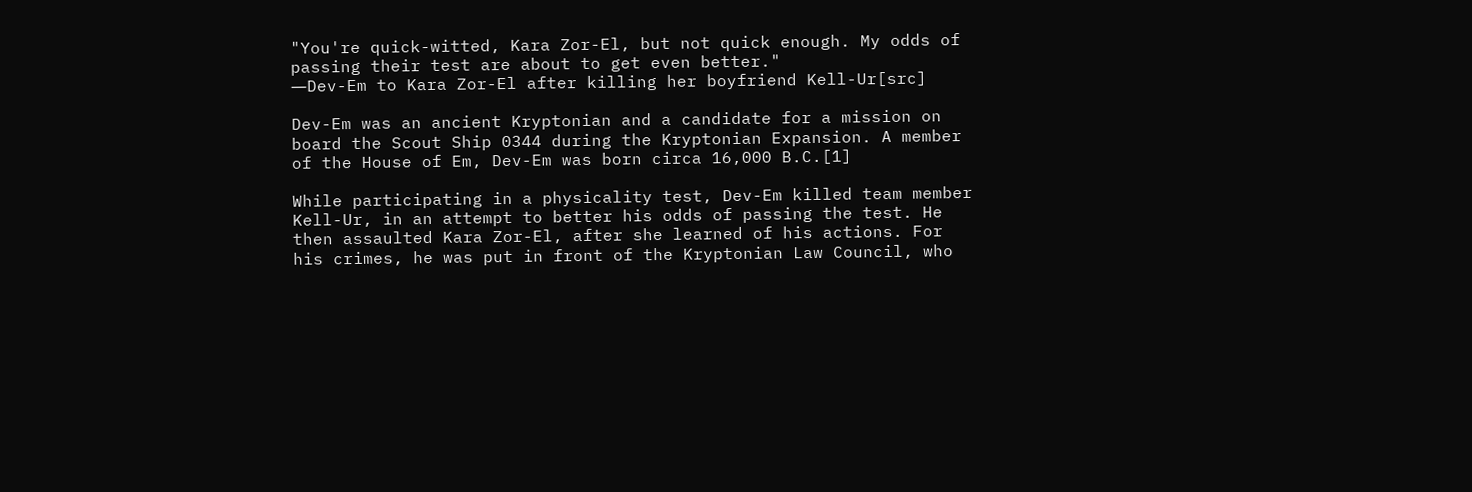"You're quick-witted, Kara Zor-El, but not quick enough. My odds of passing their test are about to get even better."
―Dev-Em to Kara Zor-El after killing her boyfriend Kell-Ur[src]

Dev-Em was an ancient Kryptonian and a candidate for a mission on board the Scout Ship 0344 during the Kryptonian Expansion. A member of the House of Em, Dev-Em was born circa 16,000 B.C.[1]

While participating in a physicality test, Dev-Em killed team member Kell-Ur, in an attempt to better his odds of passing the test. He then assaulted Kara Zor-El, after she learned of his actions. For his crimes, he was put in front of the Kryptonian Law Council, who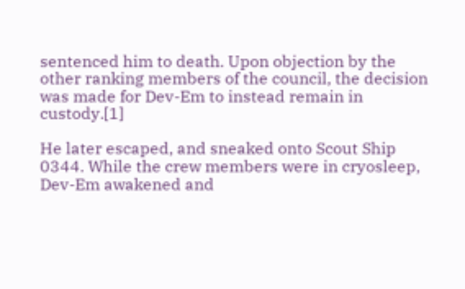sentenced him to death. Upon objection by the other ranking members of the council, the decision was made for Dev-Em to instead remain in custody.[1]

He later escaped, and sneaked onto Scout Ship 0344. While the crew members were in cryosleep, Dev-Em awakened and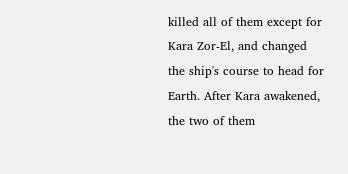killed all of them except for Kara Zor-El, and changed the ship's course to head for Earth. After Kara awakened, the two of them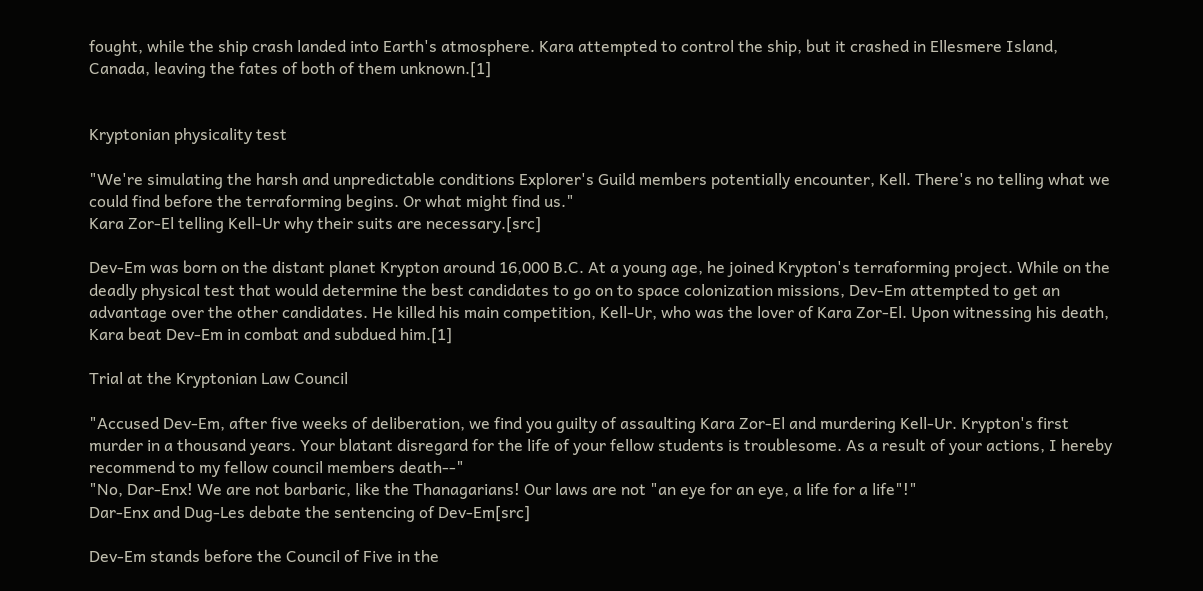fought, while the ship crash landed into Earth's atmosphere. Kara attempted to control the ship, but it crashed in Ellesmere Island, Canada, leaving the fates of both of them unknown.[1]


Kryptonian physicality test

"We're simulating the harsh and unpredictable conditions Explorer's Guild members potentially encounter, Kell. There's no telling what we could find before the terraforming begins. Or what might find us."
Kara Zor-El telling Kell-Ur why their suits are necessary.[src]

Dev-Em was born on the distant planet Krypton around 16,000 B.C. At a young age, he joined Krypton's terraforming project. While on the deadly physical test that would determine the best candidates to go on to space colonization missions, Dev-Em attempted to get an advantage over the other candidates. He killed his main competition, Kell-Ur, who was the lover of Kara Zor-El. Upon witnessing his death, Kara beat Dev-Em in combat and subdued him.[1]

Trial at the Kryptonian Law Council

"Accused Dev-Em, after five weeks of deliberation, we find you guilty of assaulting Kara Zor-El and murdering Kell-Ur. Krypton's first murder in a thousand years. Your blatant disregard for the life of your fellow students is troublesome. As a result of your actions, I hereby recommend to my fellow council members death--"
"No, Dar-Enx! We are not barbaric, like the Thanagarians! Our laws are not "an eye for an eye, a life for a life"!"
Dar-Enx and Dug-Les debate the sentencing of Dev-Em[src]

Dev-Em stands before the Council of Five in the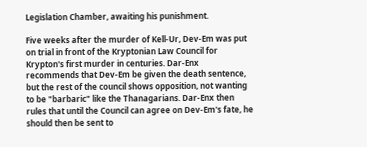Legislation Chamber, awaiting his punishment.

Five weeks after the murder of Kell-Ur, Dev-Em was put on trial in front of the Kryptonian Law Council for Krypton's first murder in centuries. Dar-Enx recommends that Dev-Em be given the death sentence, but the rest of the council shows opposition, not wanting to be "barbaric" like the Thanagarians. Dar-Enx then rules that until the Council can agree on Dev-Em's fate, he should then be sent to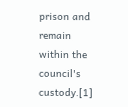prison and remain within the council's custody.[1]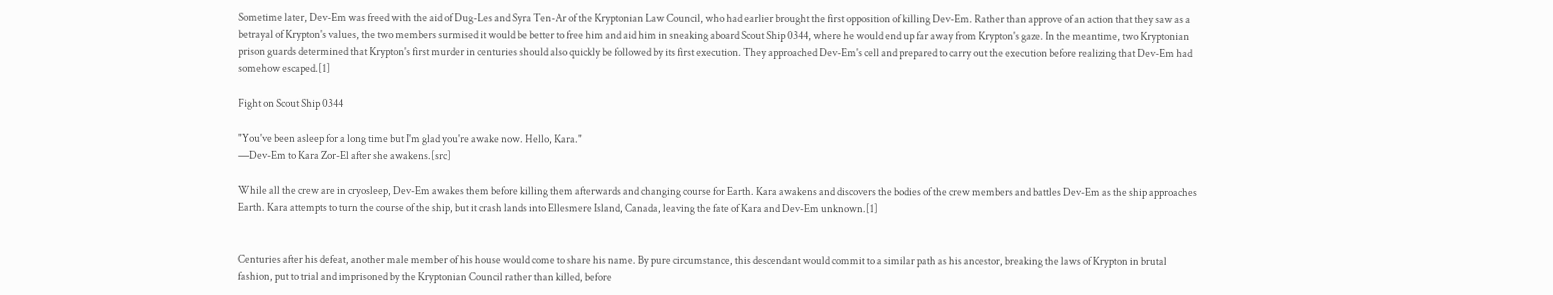Sometime later, Dev-Em was freed with the aid of Dug-Les and Syra Ten-Ar of the Kryptonian Law Council, who had earlier brought the first opposition of killing Dev-Em. Rather than approve of an action that they saw as a betrayal of Krypton's values, the two members surmised it would be better to free him and aid him in sneaking aboard Scout Ship 0344, where he would end up far away from Krypton's gaze. In the meantime, two Kryptonian prison guards determined that Krypton's first murder in centuries should also quickly be followed by its first execution. They approached Dev-Em's cell and prepared to carry out the execution before realizing that Dev-Em had somehow escaped.[1]

Fight on Scout Ship 0344

"You've been asleep for a long time but I'm glad you're awake now. Hello, Kara."
―Dev-Em to Kara Zor-El after she awakens.[src]

While all the crew are in cryosleep, Dev-Em awakes them before killing them afterwards and changing course for Earth. Kara awakens and discovers the bodies of the crew members and battles Dev-Em as the ship approaches Earth. Kara attempts to turn the course of the ship, but it crash lands into Ellesmere Island, Canada, leaving the fate of Kara and Dev-Em unknown.[1]


Centuries after his defeat, another male member of his house would come to share his name. By pure circumstance, this descendant would commit to a similar path as his ancestor, breaking the laws of Krypton in brutal fashion, put to trial and imprisoned by the Kryptonian Council rather than killed, before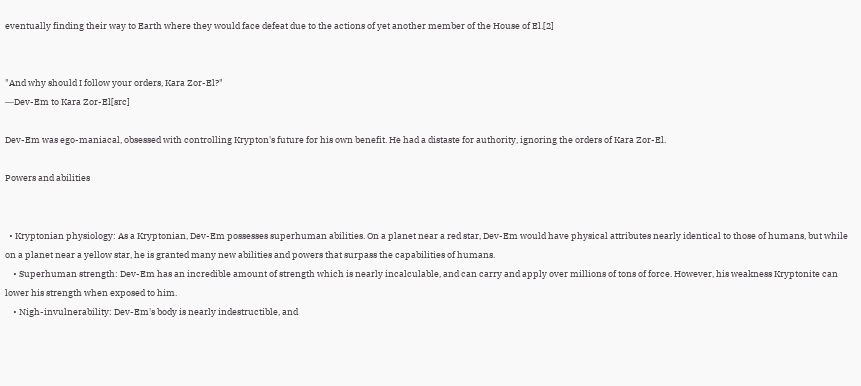eventually finding their way to Earth where they would face defeat due to the actions of yet another member of the House of El.[2]


"And why should I follow your orders, Kara Zor-El?"
―Dev-Em to Kara Zor-El[src]

Dev-Em was ego-maniacal, obsessed with controlling Krypton's future for his own benefit. He had a distaste for authority, ignoring the orders of Kara Zor-El.

Powers and abilities


  • Kryptonian physiology: As a Kryptonian, Dev-Em possesses superhuman abilities. On a planet near a red star, Dev-Em would have physical attributes nearly identical to those of humans, but while on a planet near a yellow star, he is granted many new abilities and powers that surpass the capabilities of humans.
    • Superhuman strength: Dev-Em has an incredible amount of strength which is nearly incalculable, and can carry and apply over millions of tons of force. However, his weakness Kryptonite can lower his strength when exposed to him.
    • Nigh-invulnerability: Dev-Em's body is nearly indestructible, and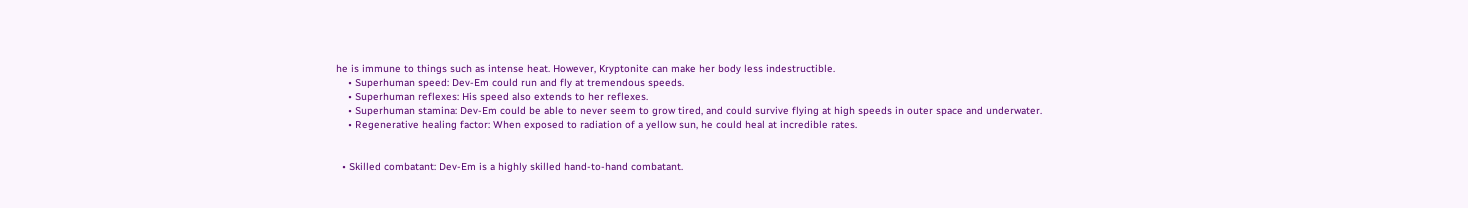he is immune to things such as intense heat. However, Kryptonite can make her body less indestructible.
    • Superhuman speed: Dev-Em could run and fly at tremendous speeds.
    • Superhuman reflexes: His speed also extends to her reflexes.
    • Superhuman stamina: Dev-Em could be able to never seem to grow tired, and could survive flying at high speeds in outer space and underwater.
    • Regenerative healing factor: When exposed to radiation of a yellow sun, he could heal at incredible rates.


  • Skilled combatant: Dev-Em is a highly skilled hand-to-hand combatant.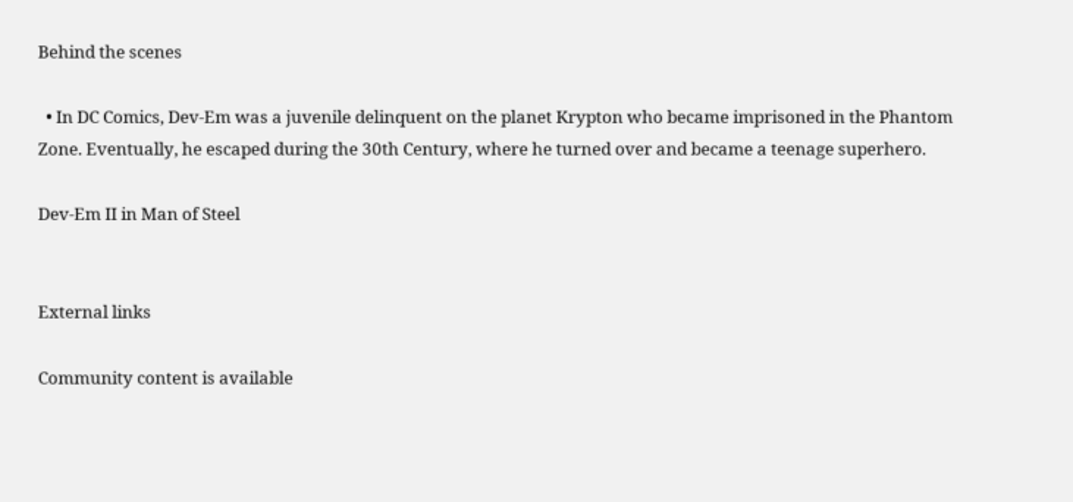Behind the scenes

  • In DC Comics, Dev-Em was a juvenile delinquent on the planet Krypton who became imprisoned in the Phantom Zone. Eventually, he escaped during the 30th Century, where he turned over and became a teenage superhero.

Dev-Em II in Man of Steel


External links

Community content is available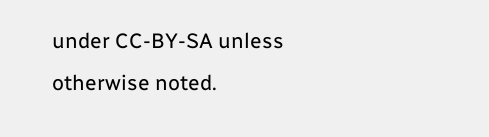under CC-BY-SA unless otherwise noted.